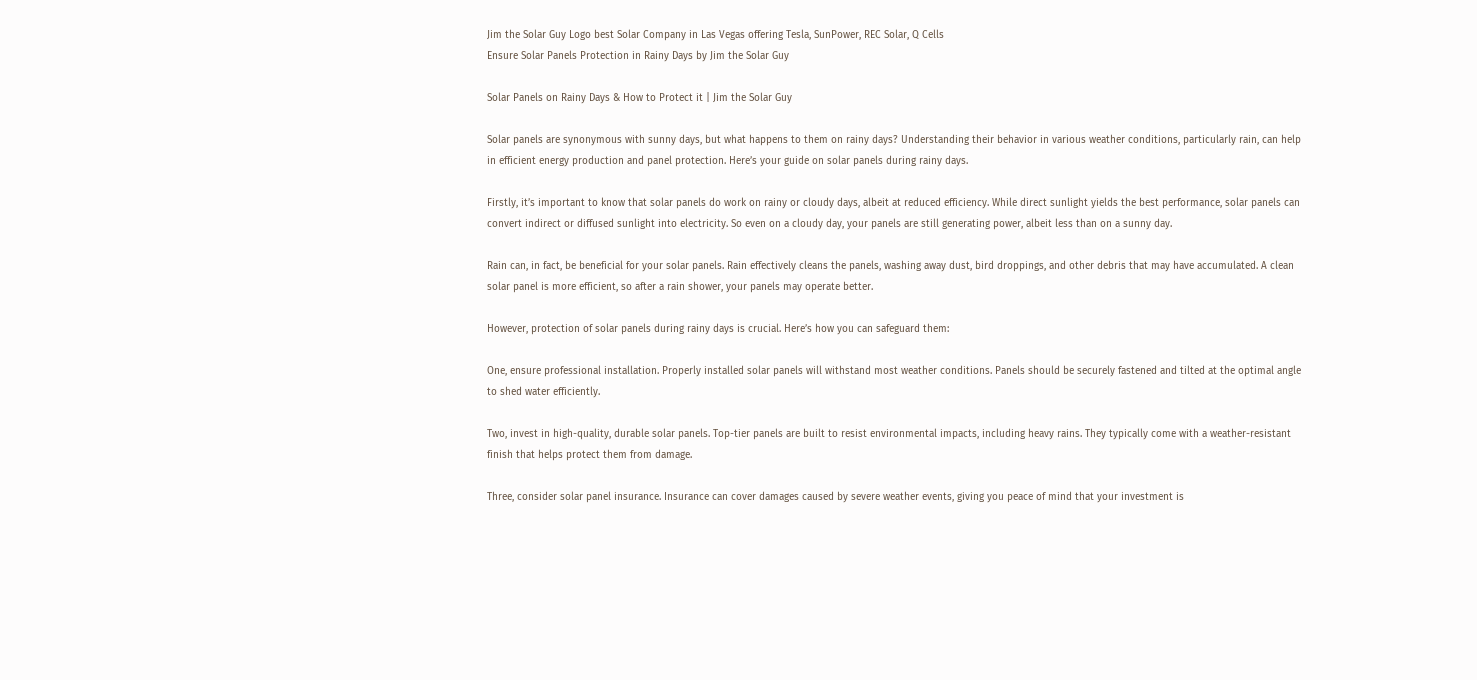Jim the Solar Guy Logo best Solar Company in Las Vegas offering Tesla, SunPower, REC Solar, Q Cells
Ensure Solar Panels Protection in Rainy Days by Jim the Solar Guy

Solar Panels on Rainy Days & How to Protect it | Jim the Solar Guy

Solar panels are synonymous with sunny days, but what happens to them on rainy days? Understanding their behavior in various weather conditions, particularly rain, can help in efficient energy production and panel protection. Here’s your guide on solar panels during rainy days.

Firstly, it’s important to know that solar panels do work on rainy or cloudy days, albeit at reduced efficiency. While direct sunlight yields the best performance, solar panels can convert indirect or diffused sunlight into electricity. So even on a cloudy day, your panels are still generating power, albeit less than on a sunny day.

Rain can, in fact, be beneficial for your solar panels. Rain effectively cleans the panels, washing away dust, bird droppings, and other debris that may have accumulated. A clean solar panel is more efficient, so after a rain shower, your panels may operate better.

However, protection of solar panels during rainy days is crucial. Here’s how you can safeguard them:

One, ensure professional installation. Properly installed solar panels will withstand most weather conditions. Panels should be securely fastened and tilted at the optimal angle to shed water efficiently.

Two, invest in high-quality, durable solar panels. Top-tier panels are built to resist environmental impacts, including heavy rains. They typically come with a weather-resistant finish that helps protect them from damage.

Three, consider solar panel insurance. Insurance can cover damages caused by severe weather events, giving you peace of mind that your investment is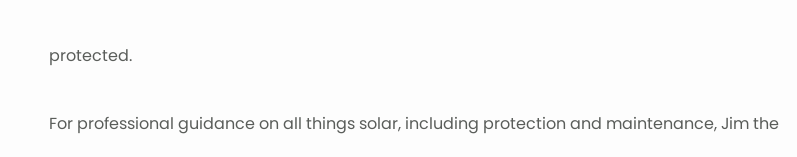protected.

For professional guidance on all things solar, including protection and maintenance, Jim the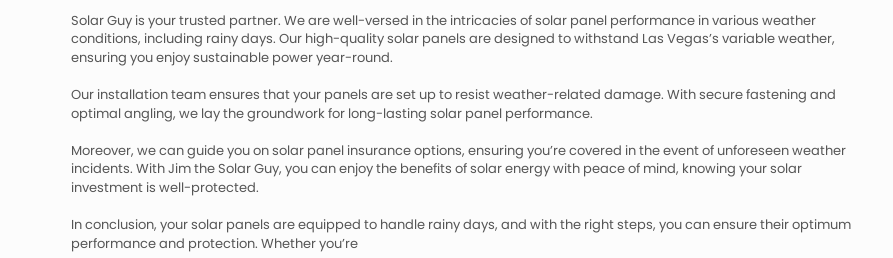Solar Guy is your trusted partner. We are well-versed in the intricacies of solar panel performance in various weather conditions, including rainy days. Our high-quality solar panels are designed to withstand Las Vegas’s variable weather, ensuring you enjoy sustainable power year-round.

Our installation team ensures that your panels are set up to resist weather-related damage. With secure fastening and optimal angling, we lay the groundwork for long-lasting solar panel performance.

Moreover, we can guide you on solar panel insurance options, ensuring you’re covered in the event of unforeseen weather incidents. With Jim the Solar Guy, you can enjoy the benefits of solar energy with peace of mind, knowing your solar investment is well-protected.

In conclusion, your solar panels are equipped to handle rainy days, and with the right steps, you can ensure their optimum performance and protection. Whether you’re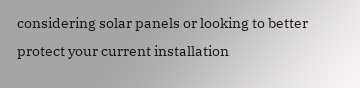considering solar panels or looking to better protect your current installation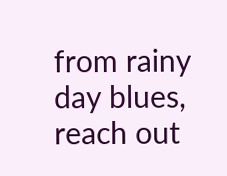from rainy day blues, reach out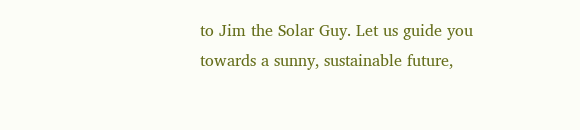to Jim the Solar Guy. Let us guide you towards a sunny, sustainable future,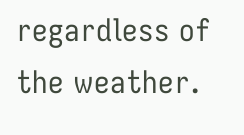regardless of the weather.